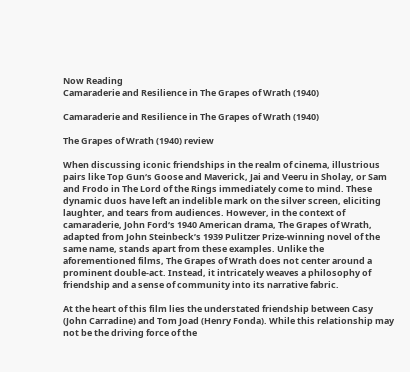Now Reading
Camaraderie and Resilience in The Grapes of Wrath (1940)

Camaraderie and Resilience in The Grapes of Wrath (1940)

The Grapes of Wrath (1940) review

When discussing iconic friendships in the realm of cinema, illustrious pairs like Top Gun‘s Goose and Maverick, Jai and Veeru in Sholay, or Sam and Frodo in The Lord of the Rings immediately come to mind. These dynamic duos have left an indelible mark on the silver screen, eliciting laughter, and tears from audiences. However, in the context of camaraderie, John Ford‘s 1940 American drama, The Grapes of Wrath, adapted from John Steinbeck’s 1939 Pulitzer Prize-winning novel of the same name, stands apart from these examples. Unlike the aforementioned films, The Grapes of Wrath does not center around a prominent double-act. Instead, it intricately weaves a philosophy of friendship and a sense of community into its narrative fabric.

At the heart of this film lies the understated friendship between Casy (John Carradine) and Tom Joad (Henry Fonda). While this relationship may not be the driving force of the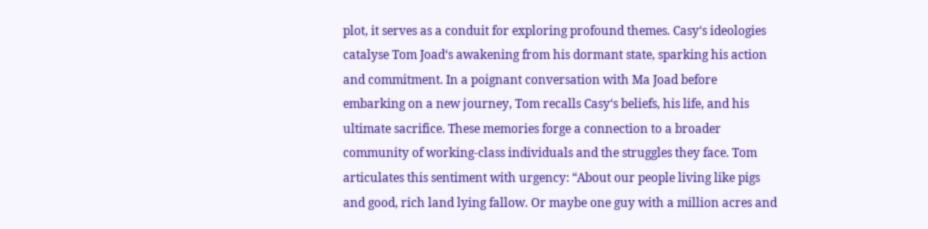plot, it serves as a conduit for exploring profound themes. Casy‘s ideologies catalyse Tom Joad‘s awakening from his dormant state, sparking his action and commitment. In a poignant conversation with Ma Joad before embarking on a new journey, Tom recalls Casy‘s beliefs, his life, and his ultimate sacrifice. These memories forge a connection to a broader community of working-class individuals and the struggles they face. Tom articulates this sentiment with urgency: “About our people living like pigs and good, rich land lying fallow. Or maybe one guy with a million acres and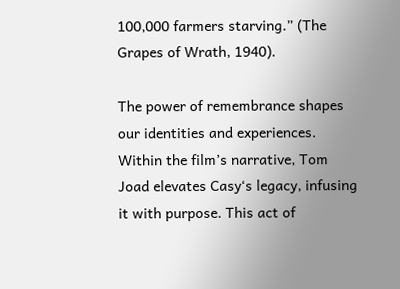100,000 farmers starving.” (The Grapes of Wrath, 1940).

The power of remembrance shapes our identities and experiences. Within the film’s narrative, Tom Joad elevates Casy‘s legacy, infusing it with purpose. This act of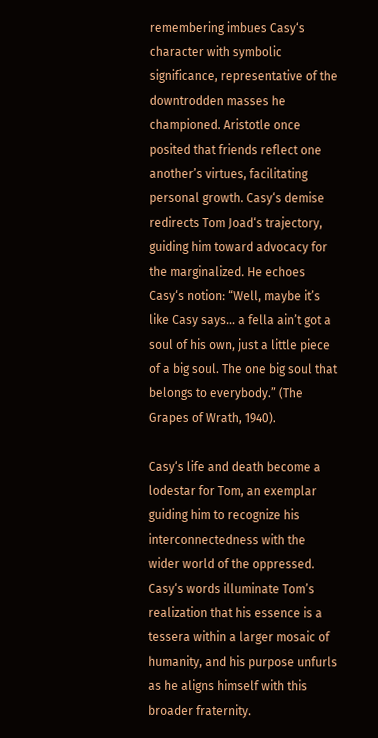remembering imbues Casy‘s character with symbolic significance, representative of the downtrodden masses he championed. Aristotle once posited that friends reflect one another’s virtues, facilitating personal growth. Casy‘s demise redirects Tom Joad‘s trajectory, guiding him toward advocacy for the marginalized. He echoes Casy‘s notion: “Well, maybe it’s like Casy says… a fella ain’t got a soul of his own, just a little piece of a big soul. The one big soul that belongs to everybody.” (The Grapes of Wrath, 1940).

Casy‘s life and death become a lodestar for Tom, an exemplar guiding him to recognize his interconnectedness with the wider world of the oppressed. Casy‘s words illuminate Tom’s realization that his essence is a tessera within a larger mosaic of humanity, and his purpose unfurls as he aligns himself with this broader fraternity.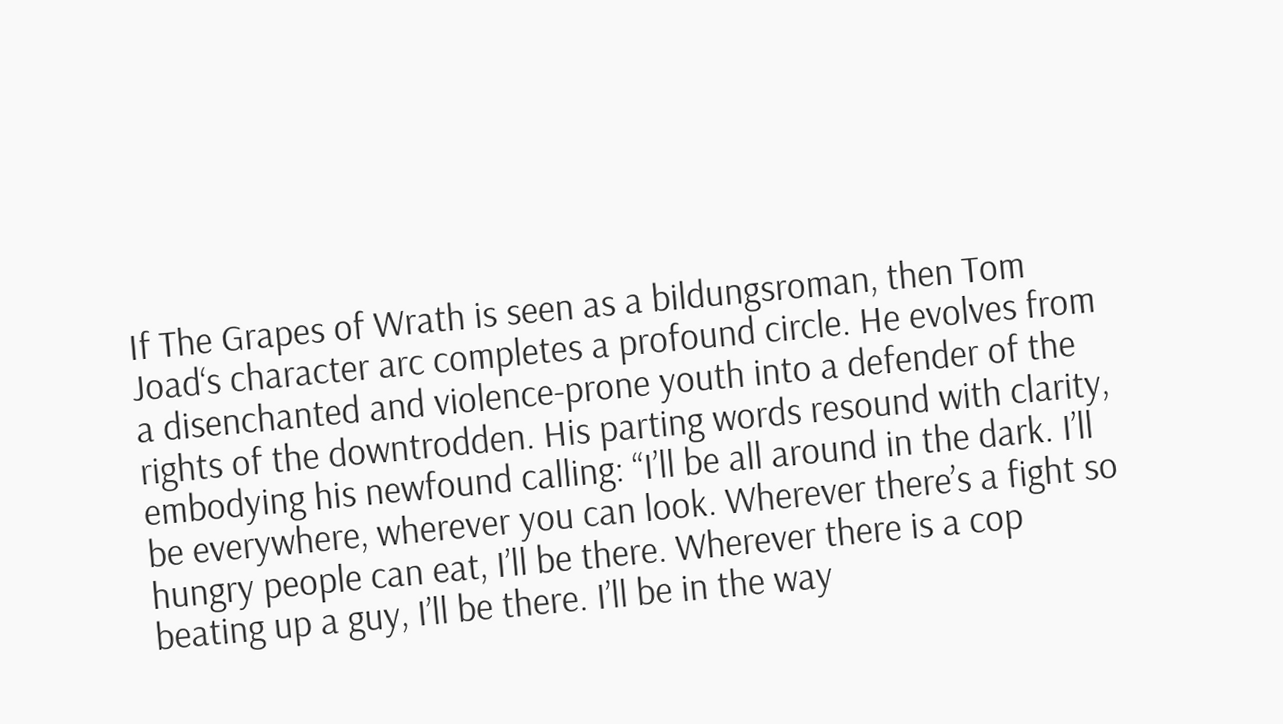If The Grapes of Wrath is seen as a bildungsroman, then Tom Joad‘s character arc completes a profound circle. He evolves from a disenchanted and violence-prone youth into a defender of the rights of the downtrodden. His parting words resound with clarity, embodying his newfound calling: “I’ll be all around in the dark. I’ll be everywhere, wherever you can look. Wherever there’s a fight so hungry people can eat, I’ll be there. Wherever there is a cop beating up a guy, I’ll be there. I’ll be in the way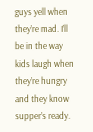guys yell when they’re mad. I’ll be in the way kids laugh when they’re hungry and they know supper’s ready.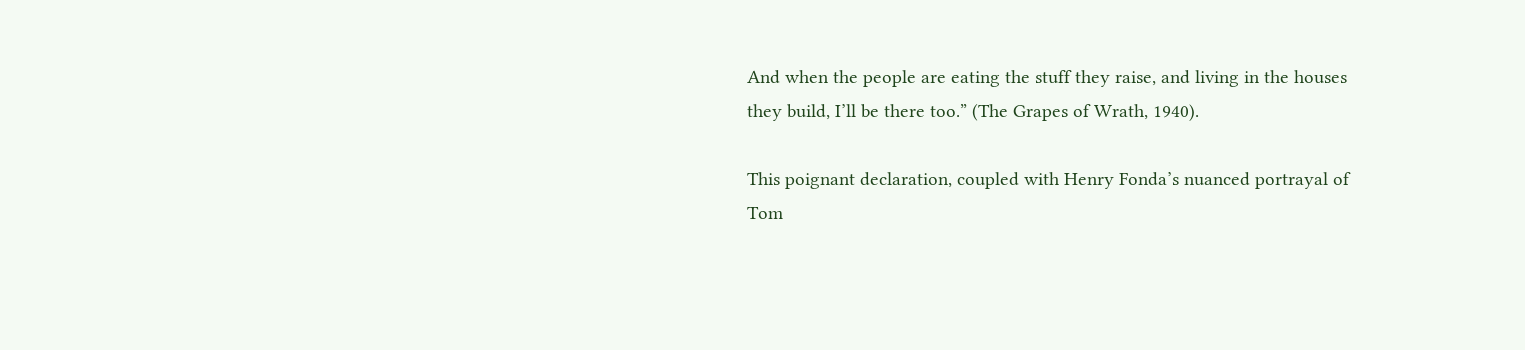And when the people are eating the stuff they raise, and living in the houses they build, I’ll be there too.” (The Grapes of Wrath, 1940).

This poignant declaration, coupled with Henry Fonda’s nuanced portrayal of Tom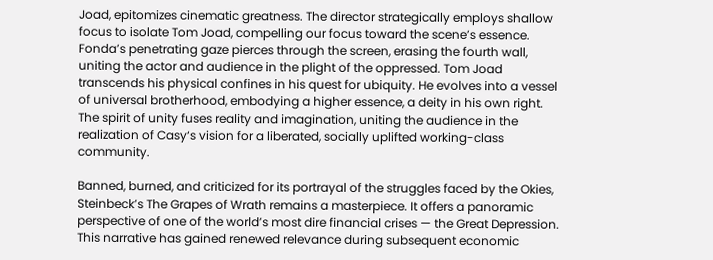Joad, epitomizes cinematic greatness. The director strategically employs shallow focus to isolate Tom Joad, compelling our focus toward the scene’s essence. Fonda’s penetrating gaze pierces through the screen, erasing the fourth wall, uniting the actor and audience in the plight of the oppressed. Tom Joad transcends his physical confines in his quest for ubiquity. He evolves into a vessel of universal brotherhood, embodying a higher essence, a deity in his own right. The spirit of unity fuses reality and imagination, uniting the audience in the realization of Casy‘s vision for a liberated, socially uplifted working-class community.

Banned, burned, and criticized for its portrayal of the struggles faced by the Okies, Steinbeck’s The Grapes of Wrath remains a masterpiece. It offers a panoramic perspective of one of the world’s most dire financial crises — the Great Depression. This narrative has gained renewed relevance during subsequent economic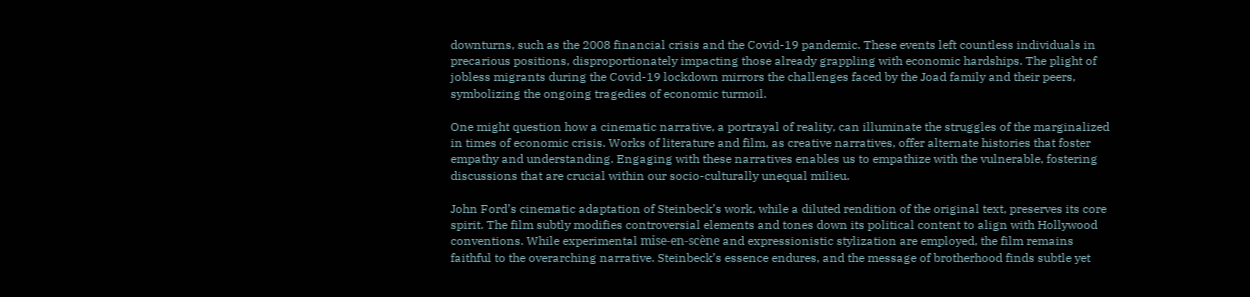downturns, such as the 2008 financial crisis and the Covid-19 pandemic. These events left countless individuals in precarious positions, disproportionately impacting those already grappling with economic hardships. The plight of jobless migrants during the Covid-19 lockdown mirrors the challenges faced by the Joad family and their peers, symbolizing the ongoing tragedies of economic turmoil.

One might question how a cinematic narrative, a portrayal of reality, can illuminate the struggles of the marginalized in times of economic crisis. Works of literature and film, as creative narratives, offer alternate histories that foster empathy and understanding. Engaging with these narratives enables us to empathize with the vulnerable, fostering discussions that are crucial within our socio-culturally unequal milieu.

John Ford’s cinematic adaptation of Steinbeck’s work, while a diluted rendition of the original text, preserves its core spirit. The film subtly modifies controversial elements and tones down its political content to align with Hollywood conventions. While experimental mise-en-scène and expressionistic stylization are employed, the film remains faithful to the overarching narrative. Steinbeck’s essence endures, and the message of brotherhood finds subtle yet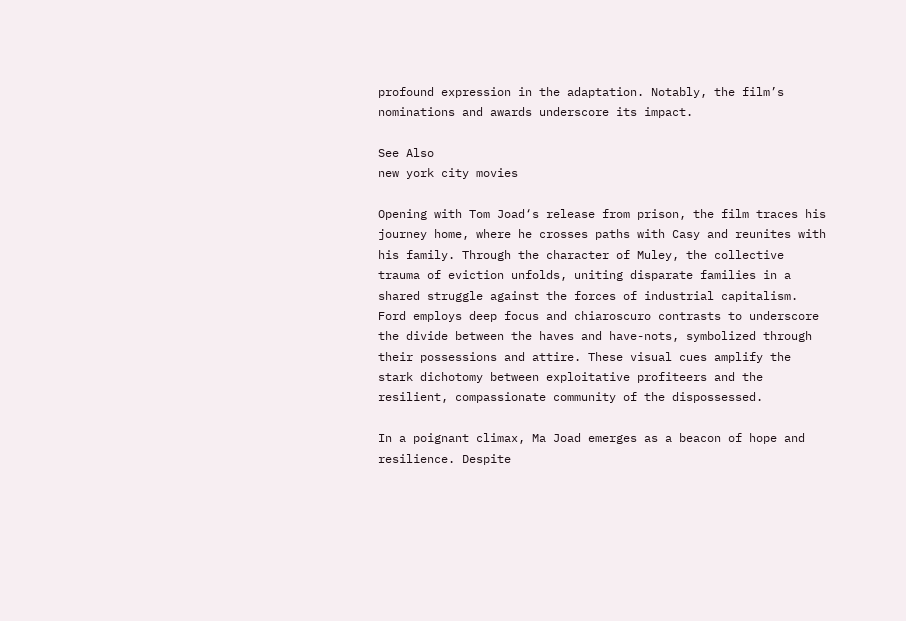profound expression in the adaptation. Notably, the film’s nominations and awards underscore its impact.

See Also
new york city movies

Opening with Tom Joad‘s release from prison, the film traces his journey home, where he crosses paths with Casy and reunites with his family. Through the character of Muley, the collective trauma of eviction unfolds, uniting disparate families in a shared struggle against the forces of industrial capitalism. Ford employs deep focus and chiaroscuro contrasts to underscore the divide between the haves and have-nots, symbolized through their possessions and attire. These visual cues amplify the stark dichotomy between exploitative profiteers and the resilient, compassionate community of the dispossessed.

In a poignant climax, Ma Joad emerges as a beacon of hope and resilience. Despite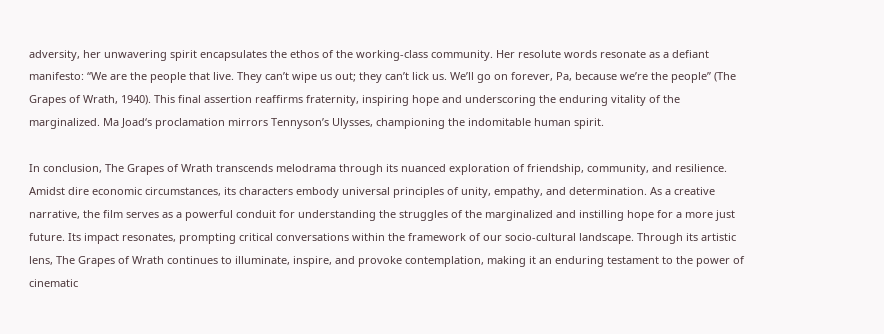adversity, her unwavering spirit encapsulates the ethos of the working-class community. Her resolute words resonate as a defiant manifesto: “We are the people that live. They can’t wipe us out; they can’t lick us. We’ll go on forever, Pa, because we’re the people” (The Grapes of Wrath, 1940). This final assertion reaffirms fraternity, inspiring hope and underscoring the enduring vitality of the marginalized. Ma Joad‘s proclamation mirrors Tennyson’s Ulysses, championing the indomitable human spirit.

In conclusion, The Grapes of Wrath transcends melodrama through its nuanced exploration of friendship, community, and resilience. Amidst dire economic circumstances, its characters embody universal principles of unity, empathy, and determination. As a creative narrative, the film serves as a powerful conduit for understanding the struggles of the marginalized and instilling hope for a more just future. Its impact resonates, prompting critical conversations within the framework of our socio-cultural landscape. Through its artistic lens, The Grapes of Wrath continues to illuminate, inspire, and provoke contemplation, making it an enduring testament to the power of cinematic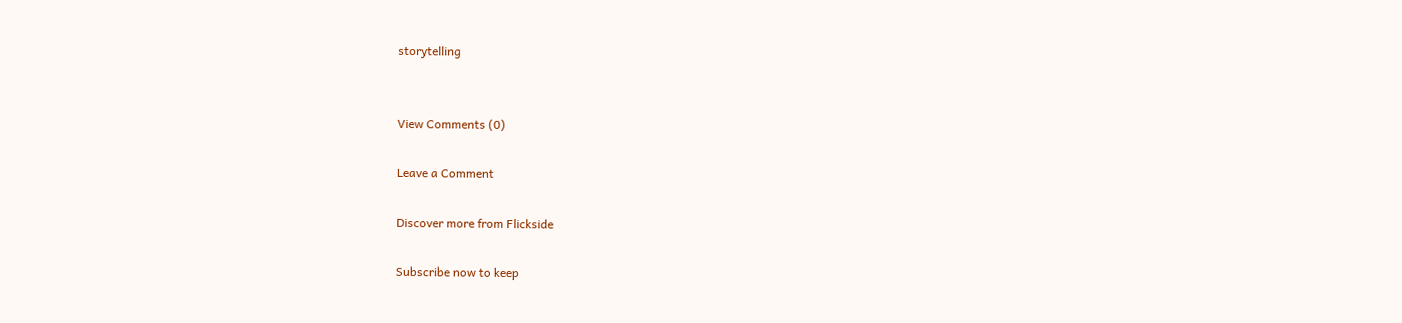storytelling


View Comments (0)

Leave a Comment

Discover more from Flickside

Subscribe now to keep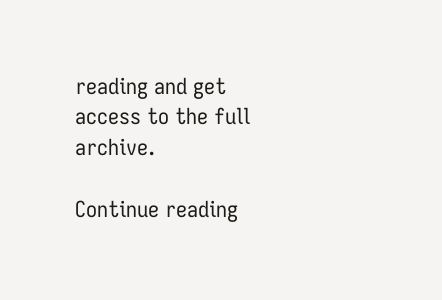reading and get access to the full archive.

Continue reading